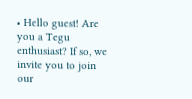• Hello guest! Are you a Tegu enthusiast? If so, we invite you to join our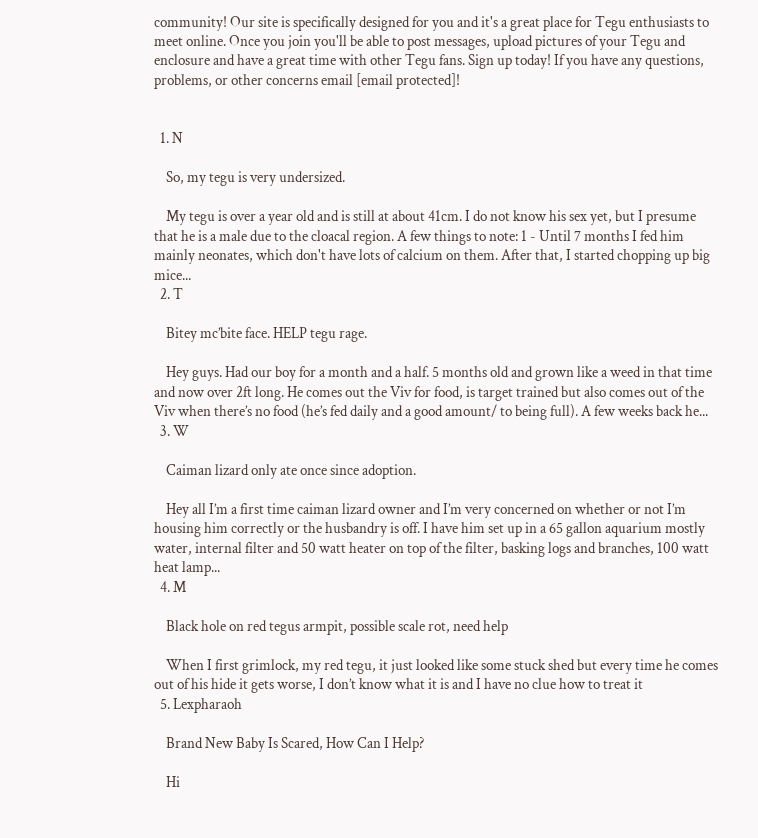community! Our site is specifically designed for you and it's a great place for Tegu enthusiasts to meet online. Once you join you'll be able to post messages, upload pictures of your Tegu and enclosure and have a great time with other Tegu fans. Sign up today! If you have any questions, problems, or other concerns email [email protected]!


  1. N

    So, my tegu is very undersized.

    My tegu is over a year old and is still at about 41cm. I do not know his sex yet, but I presume that he is a male due to the cloacal region. A few things to note: 1 - Until 7 months I fed him mainly neonates, which don't have lots of calcium on them. After that, I started chopping up big mice...
  2. T

    Bitey mc’bite face. HELP tegu rage.

    Hey guys. Had our boy for a month and a half. 5 months old and grown like a weed in that time and now over 2ft long. He comes out the Viv for food, is target trained but also comes out of the Viv when there’s no food (he’s fed daily and a good amount/ to being full). A few weeks back he...
  3. W

    Caiman lizard only ate once since adoption.

    Hey all I’m a first time caiman lizard owner and I’m very concerned on whether or not I’m housing him correctly or the husbandry is off. I have him set up in a 65 gallon aquarium mostly water, internal filter and 50 watt heater on top of the filter, basking logs and branches, 100 watt heat lamp...
  4. M

    Black hole on red tegus armpit, possible scale rot, need help

    When I first grimlock, my red tegu, it just looked like some stuck shed but every time he comes out of his hide it gets worse, I don’t know what it is and I have no clue how to treat it
  5. Lexpharaoh

    Brand New Baby Is Scared, How Can I Help?

    Hi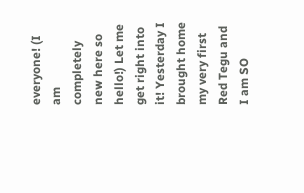everyone! (I am completely new here so hello!) Let me get right into it! Yesterday I brought home my very first Red Tegu and I am SO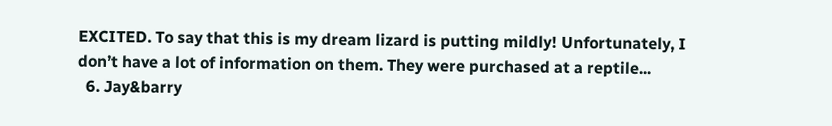EXCITED. To say that this is my dream lizard is putting mildly! Unfortunately, I don’t have a lot of information on them. They were purchased at a reptile...
  6. Jay&barry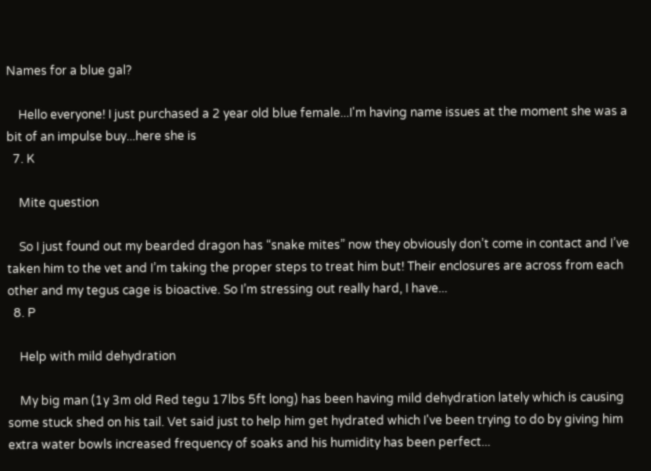Names for a blue gal?

    Hello everyone! I just purchased a 2 year old blue female...I'm having name issues at the moment she was a bit of an impulse buy...here she is
  7. K

    Mite question

    So I just found out my bearded dragon has “snake mites” now they obviously don’t come in contact and I’ve taken him to the vet and I’m taking the proper steps to treat him but! Their enclosures are across from each other and my tegus cage is bioactive. So I’m stressing out really hard, I have...
  8. P

    Help with mild dehydration

    My big man (1y 3m old Red tegu 17lbs 5ft long) has been having mild dehydration lately which is causing some stuck shed on his tail. Vet said just to help him get hydrated which I've been trying to do by giving him extra water bowls increased frequency of soaks and his humidity has been perfect...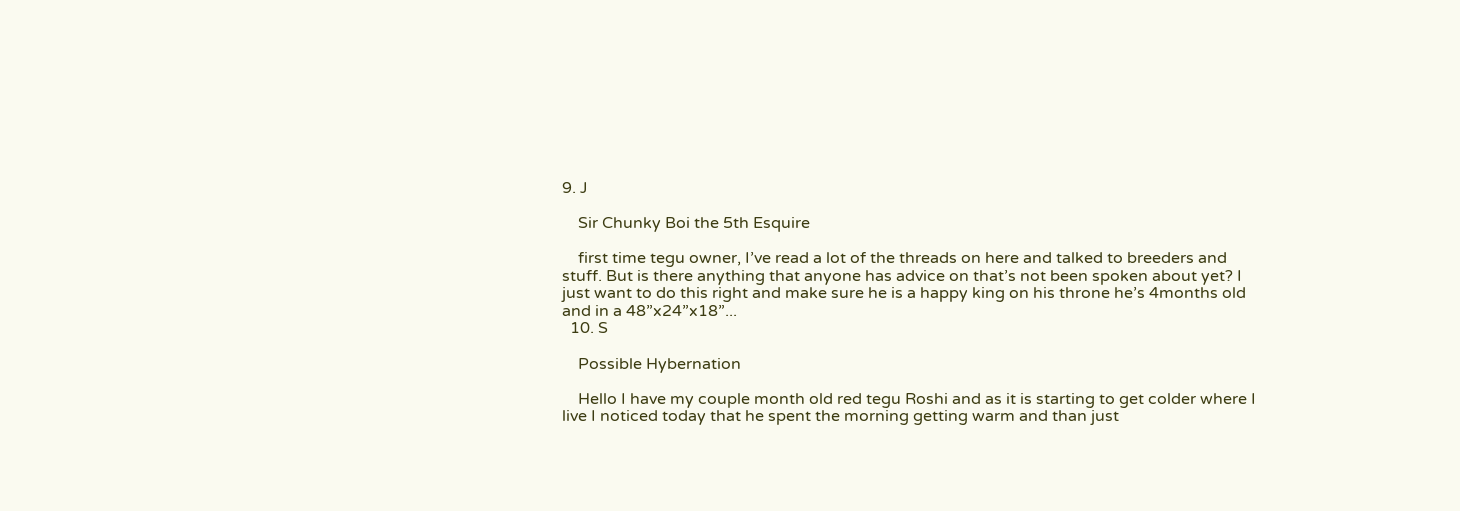9. J

    Sir Chunky Boi the 5th Esquire

    first time tegu owner, I’ve read a lot of the threads on here and talked to breeders and stuff. But is there anything that anyone has advice on that’s not been spoken about yet? I just want to do this right and make sure he is a happy king on his throne he’s 4months old and in a 48”x24”x18”...
  10. S

    Possible Hybernation

    Hello I have my couple month old red tegu Roshi and as it is starting to get colder where I live I noticed today that he spent the morning getting warm and than just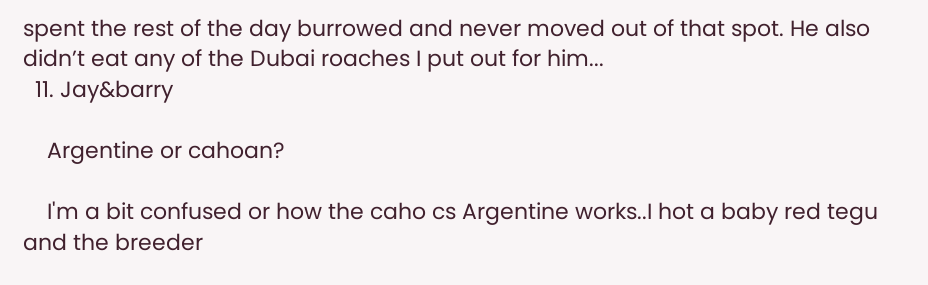spent the rest of the day burrowed and never moved out of that spot. He also didn’t eat any of the Dubai roaches I put out for him...
  11. Jay&barry

    Argentine or cahoan?

    I'm a bit confused or how the caho cs Argentine works..I hot a baby red tegu and the breeder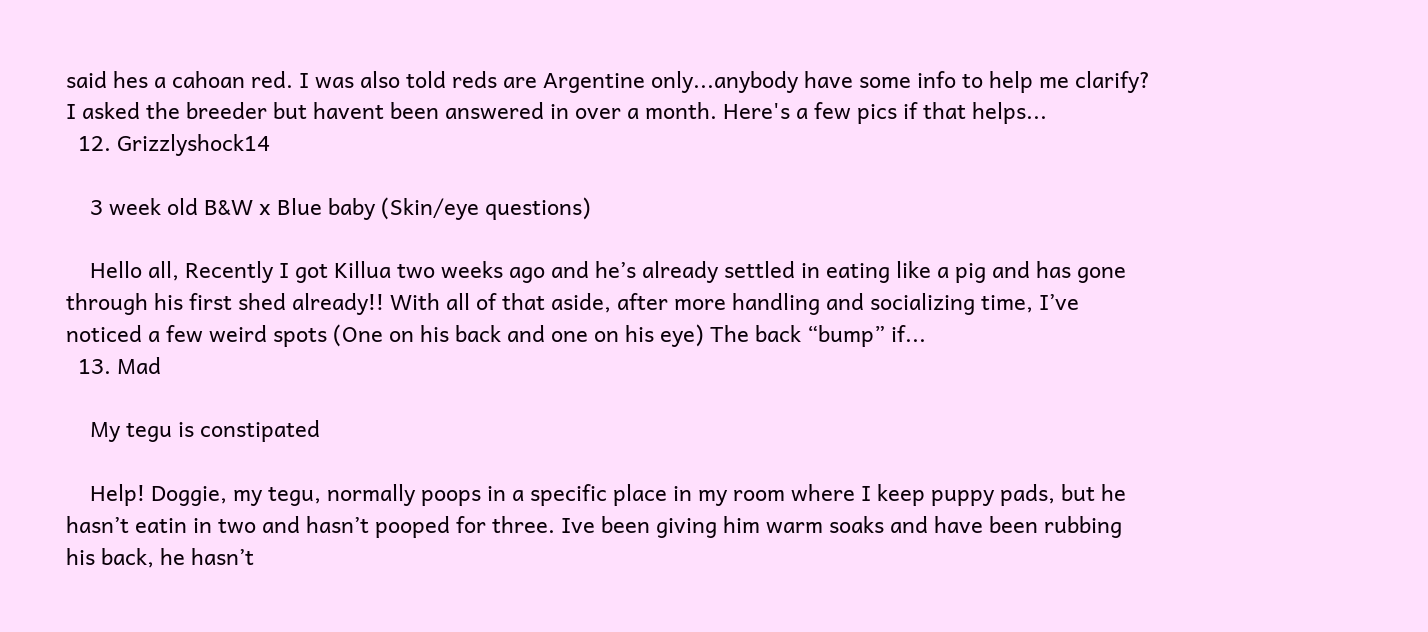said hes a cahoan red. I was also told reds are Argentine only...anybody have some info to help me clarify? I asked the breeder but havent been answered in over a month. Here's a few pics if that helps...
  12. Grizzlyshock14

    3 week old B&W x Blue baby (Skin/eye questions)

    Hello all, Recently I got Killua two weeks ago and he’s already settled in eating like a pig and has gone through his first shed already!! With all of that aside, after more handling and socializing time, I’ve noticed a few weird spots (One on his back and one on his eye) The back “bump” if...
  13. Mad

    My tegu is constipated

    Help! Doggie, my tegu, normally poops in a specific place in my room where I keep puppy pads, but he hasn’t eatin in two and hasn’t pooped for three. Ive been giving him warm soaks and have been rubbing his back, he hasn’t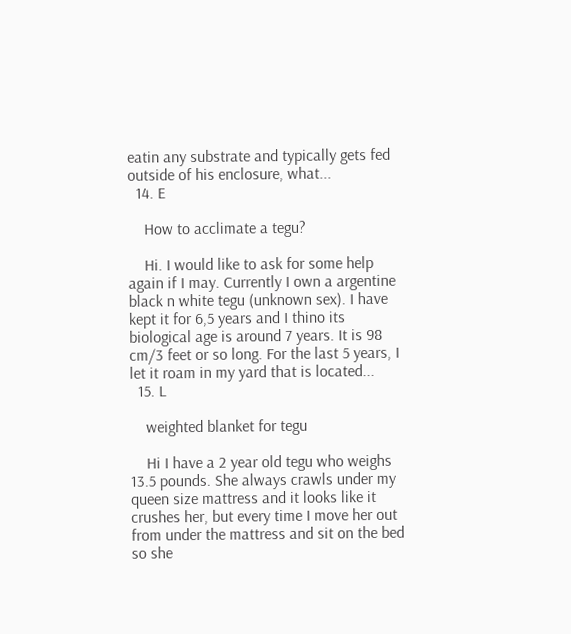eatin any substrate and typically gets fed outside of his enclosure, what...
  14. E

    How to acclimate a tegu?

    Hi. I would like to ask for some help again if I may. Currently I own a argentine black n white tegu (unknown sex). I have kept it for 6,5 years and I thino its biological age is around 7 years. It is 98 cm/3 feet or so long. For the last 5 years, I let it roam in my yard that is located...
  15. L

    weighted blanket for tegu

    Hi I have a 2 year old tegu who weighs 13.5 pounds. She always crawls under my queen size mattress and it looks like it crushes her, but every time I move her out from under the mattress and sit on the bed so she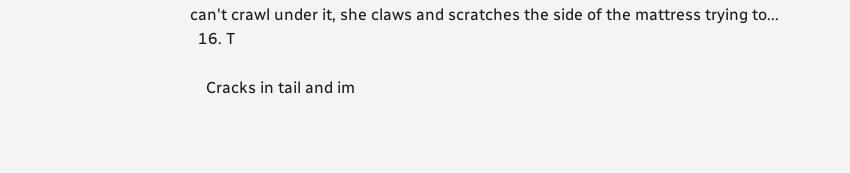can't crawl under it, she claws and scratches the side of the mattress trying to...
  16. T

    Cracks in tail and im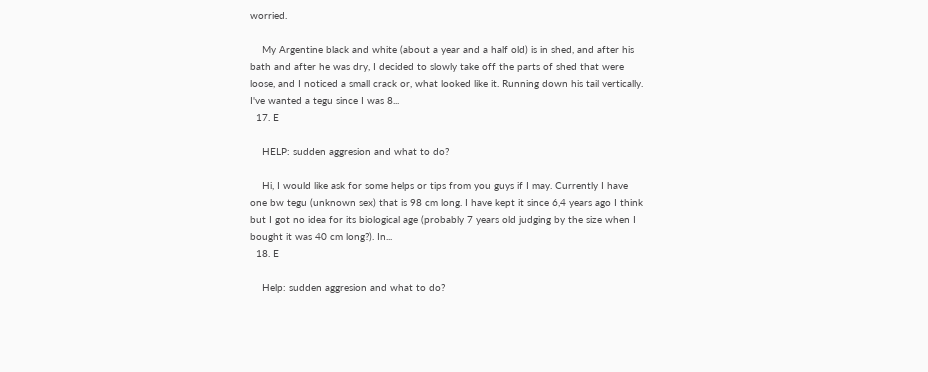worried.

    My Argentine black and white (about a year and a half old) is in shed, and after his bath and after he was dry, I decided to slowly take off the parts of shed that were loose, and I noticed a small crack or, what looked like it. Running down his tail vertically. I've wanted a tegu since I was 8...
  17. E

    HELP: sudden aggresion and what to do?

    Hi, I would like ask for some helps or tips from you guys if I may. Currently I have one bw tegu (unknown sex) that is 98 cm long. I have kept it since 6,4 years ago I think but I got no idea for its biological age (probably 7 years old judging by the size when I bought it was 40 cm long?). In...
  18. E

    Help: sudden aggresion and what to do?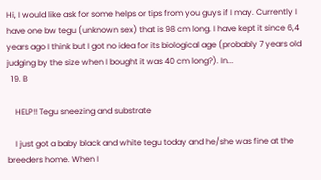Hi, I would like ask for some helps or tips from you guys if I may. Currently I have one bw tegu (unknown sex) that is 98 cm long. I have kept it since 6,4 years ago I think but I got no idea for its biological age (probably 7 years old judging by the size when I bought it was 40 cm long?). In...
  19. B

    HELP!! Tegu sneezing and substrate

    I just got a baby black and white tegu today and he/she was fine at the breeders home. When I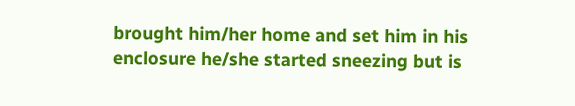brought him/her home and set him in his enclosure he/she started sneezing but is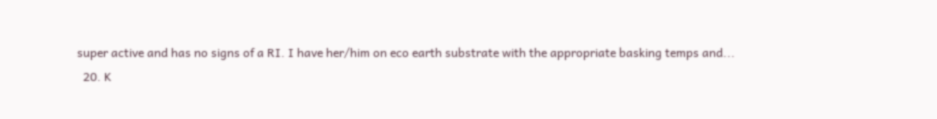super active and has no signs of a RI. I have her/him on eco earth substrate with the appropriate basking temps and...
  20. K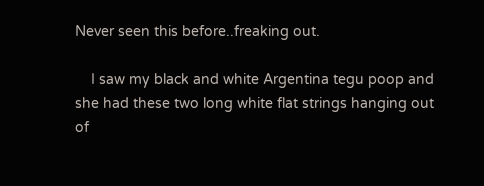Never seen this before..freaking out.

    I saw my black and white Argentina tegu poop and she had these two long white flat strings hanging out of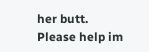her butt. Please help im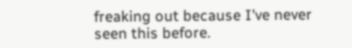freaking out because I've never seen this before.